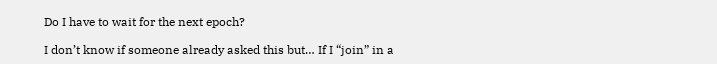Do I have to wait for the next epoch?

I don’t know if someone already asked this but… If I “join” in a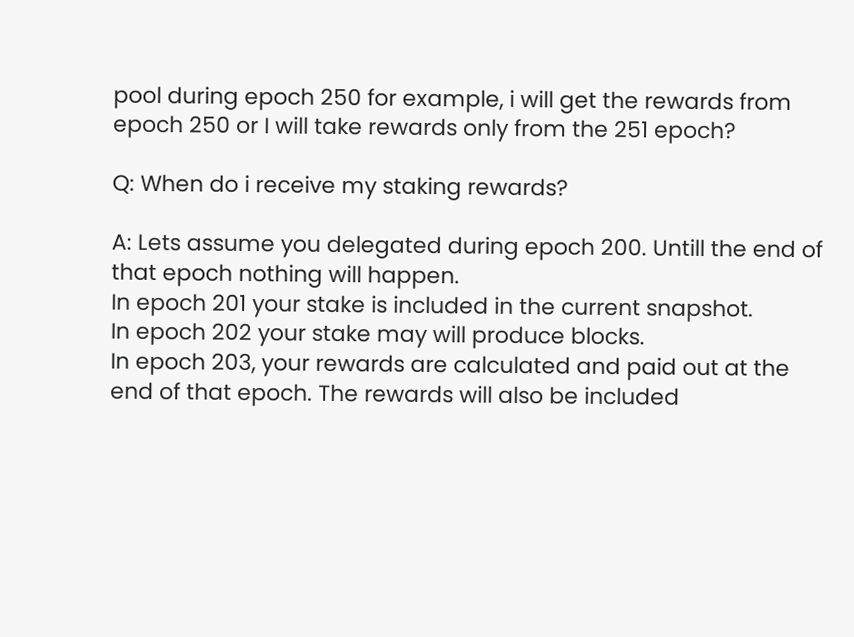pool during epoch 250 for example, i will get the rewards from epoch 250 or I will take rewards only from the 251 epoch?

Q: When do i receive my staking rewards?

A: Lets assume you delegated during epoch 200. Untill the end of that epoch nothing will happen.
In epoch 201 your stake is included in the current snapshot.
In epoch 202 your stake may will produce blocks.
In epoch 203, your rewards are calculated and paid out at the end of that epoch. The rewards will also be included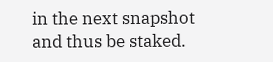in the next snapshot and thus be staked.